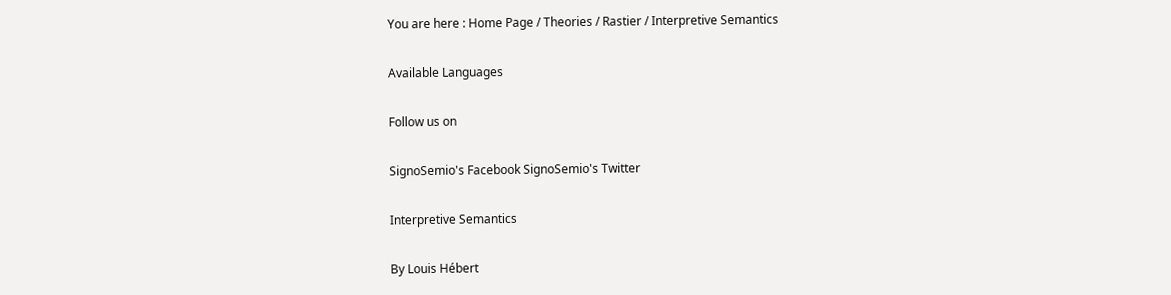You are here : Home Page / Theories / Rastier / Interpretive Semantics

Available Languages

Follow us on

SignoSemio's Facebook SignoSemio's Twitter

Interpretive Semantics

By Louis Hébert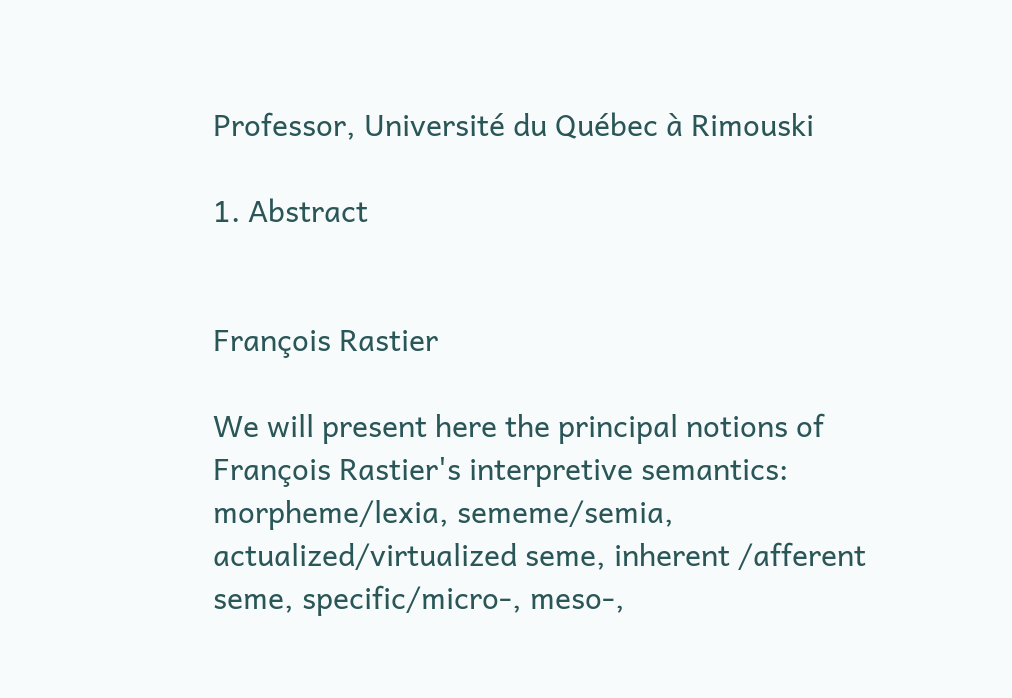Professor, Université du Québec à Rimouski

1. Abstract


François Rastier

We will present here the principal notions of François Rastier's interpretive semantics: morpheme/lexia, sememe/semia, actualized/virtualized seme, inherent /afferent seme, specific/micro-, meso-,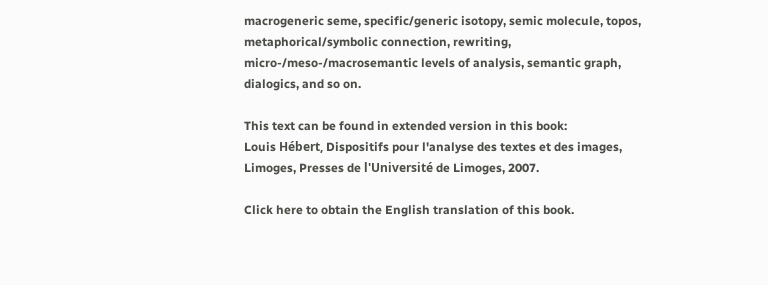macrogeneric seme, specific/generic isotopy, semic molecule, topos, metaphorical/symbolic connection, rewriting, micro-/meso-/macrosemantic levels of analysis, semantic graph, dialogics, and so on.

This text can be found in extended version in this book:
Louis Hébert, Dispositifs pour l'analyse des textes et des images, Limoges, Presses de l'Université de Limoges, 2007.

Click here to obtain the English translation of this book.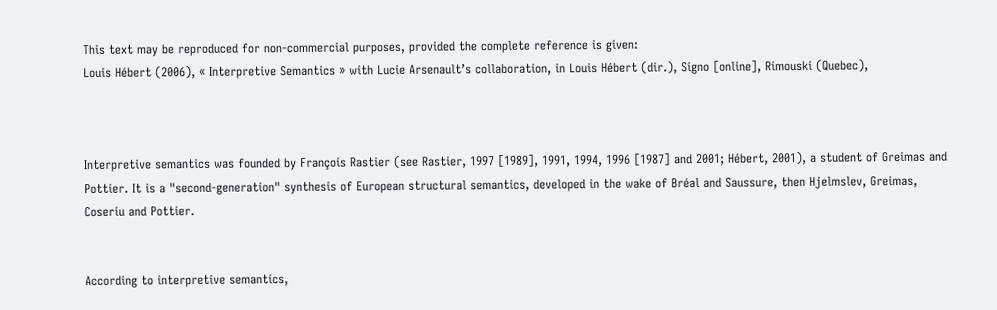This text may be reproduced for non-commercial purposes, provided the complete reference is given:
Louis Hébert (2006), « Interpretive Semantics » with Lucie Arsenault’s collaboration, in Louis Hébert (dir.), Signo [online], Rimouski (Quebec),



Interpretive semantics was founded by François Rastier (see Rastier, 1997 [1989], 1991, 1994, 1996 [1987] and 2001; Hébert, 2001), a student of Greimas and Pottier. It is a "second-generation" synthesis of European structural semantics, developed in the wake of Bréal and Saussure, then Hjelmslev, Greimas, Coseriu and Pottier.


According to interpretive semantics,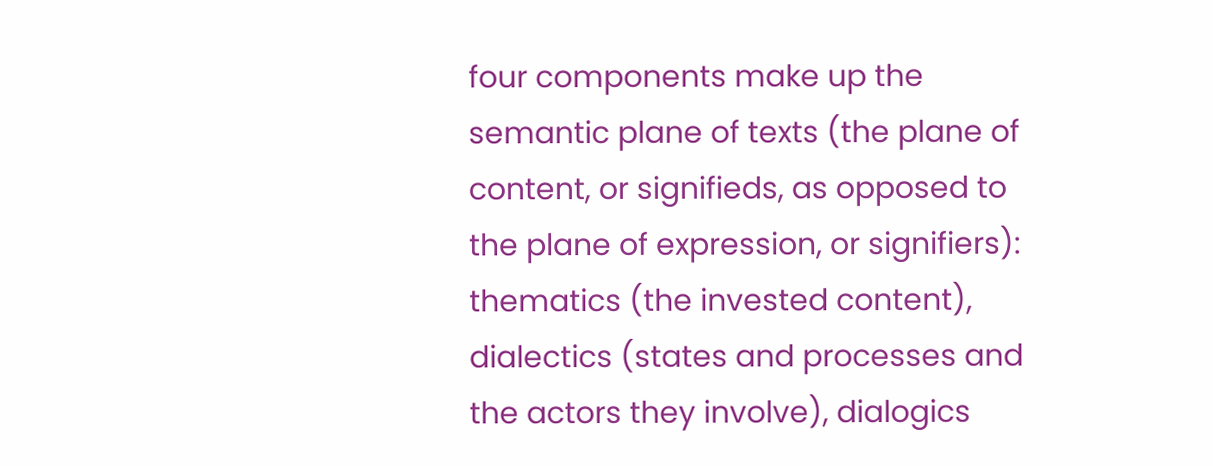four components make up the semantic plane of texts (the plane of content, or signifieds, as opposed to the plane of expression, or signifiers): thematics (the invested content), dialectics (states and processes and the actors they involve), dialogics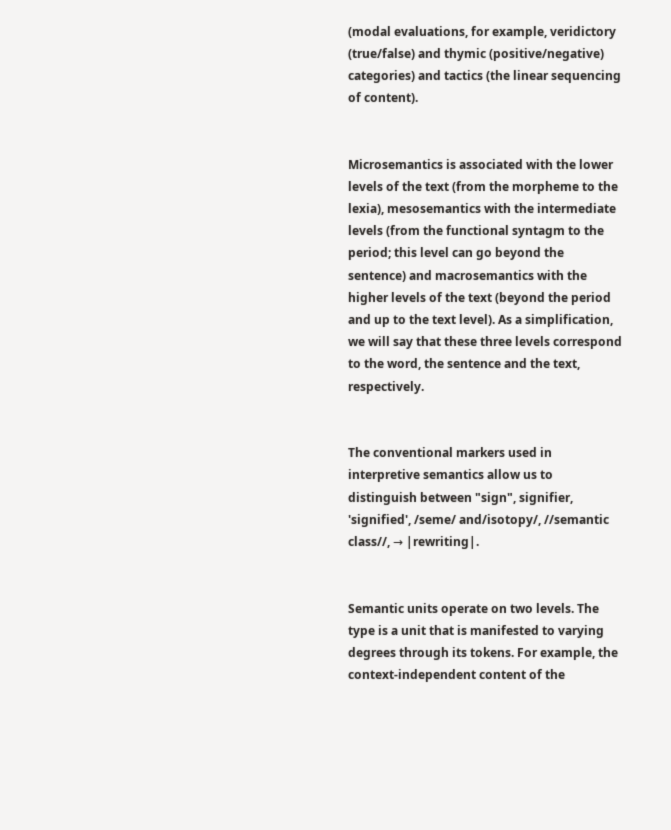(modal evaluations, for example, veridictory (true/false) and thymic (positive/negative) categories) and tactics (the linear sequencing of content).


Microsemantics is associated with the lower levels of the text (from the morpheme to the lexia), mesosemantics with the intermediate levels (from the functional syntagm to the period; this level can go beyond the sentence) and macrosemantics with the higher levels of the text (beyond the period and up to the text level). As a simplification, we will say that these three levels correspond to the word, the sentence and the text, respectively.


The conventional markers used in interpretive semantics allow us to distinguish between "sign", signifier, 'signified', /seme/ and/isotopy/, //semantic class//, → |rewriting|.


Semantic units operate on two levels. The type is a unit that is manifested to varying degrees through its tokens. For example, the context-independent content of the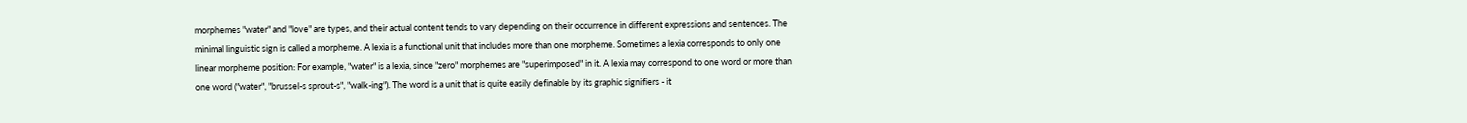morphemes "water" and "love" are types, and their actual content tends to vary depending on their occurrence in different expressions and sentences. The minimal linguistic sign is called a morpheme. A lexia is a functional unit that includes more than one morpheme. Sometimes a lexia corresponds to only one linear morpheme position: For example, "water" is a lexia, since "zero" morphemes are "superimposed" in it. A lexia may correspond to one word or more than one word ("water", "brussel-s sprout-s", "walk-ing"). The word is a unit that is quite easily definable by its graphic signifiers - it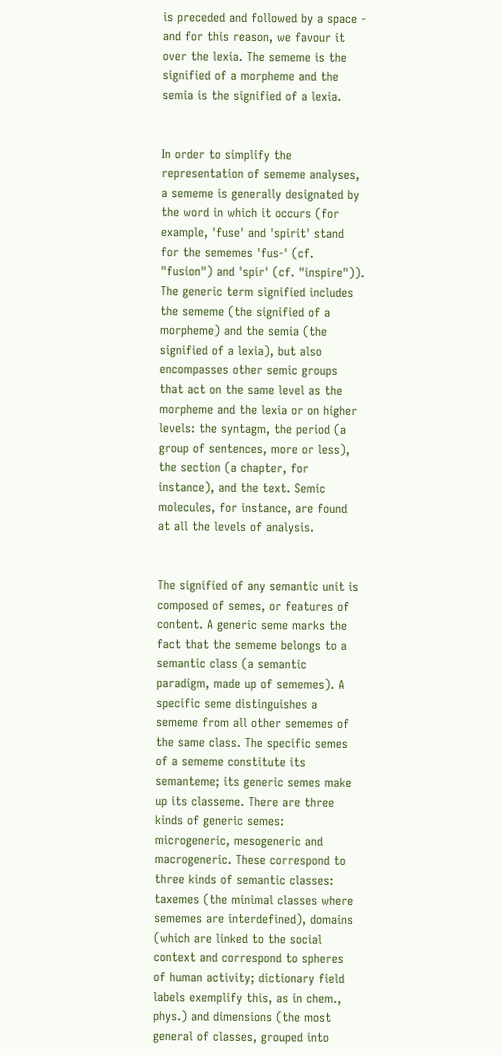is preceded and followed by a space - and for this reason, we favour it over the lexia. The sememe is the signified of a morpheme and the semia is the signified of a lexia.


In order to simplify the representation of sememe analyses, a sememe is generally designated by the word in which it occurs (for example, 'fuse' and 'spirit' stand for the sememes 'fus-' (cf. "fusion") and 'spir' (cf. "inspire")). The generic term signified includes the sememe (the signified of a morpheme) and the semia (the signified of a lexia), but also encompasses other semic groups that act on the same level as the morpheme and the lexia or on higher levels: the syntagm, the period (a group of sentences, more or less), the section (a chapter, for instance), and the text. Semic molecules, for instance, are found at all the levels of analysis.


The signified of any semantic unit is composed of semes, or features of content. A generic seme marks the fact that the sememe belongs to a semantic class (a semantic paradigm, made up of sememes). A specific seme distinguishes a sememe from all other sememes of the same class. The specific semes of a sememe constitute its semanteme; its generic semes make up its classeme. There are three kinds of generic semes: microgeneric, mesogeneric and macrogeneric. These correspond to three kinds of semantic classes: taxemes (the minimal classes where sememes are interdefined), domains (which are linked to the social context and correspond to spheres of human activity; dictionary field labels exemplify this, as in chem., phys.) and dimensions (the most general of classes, grouped into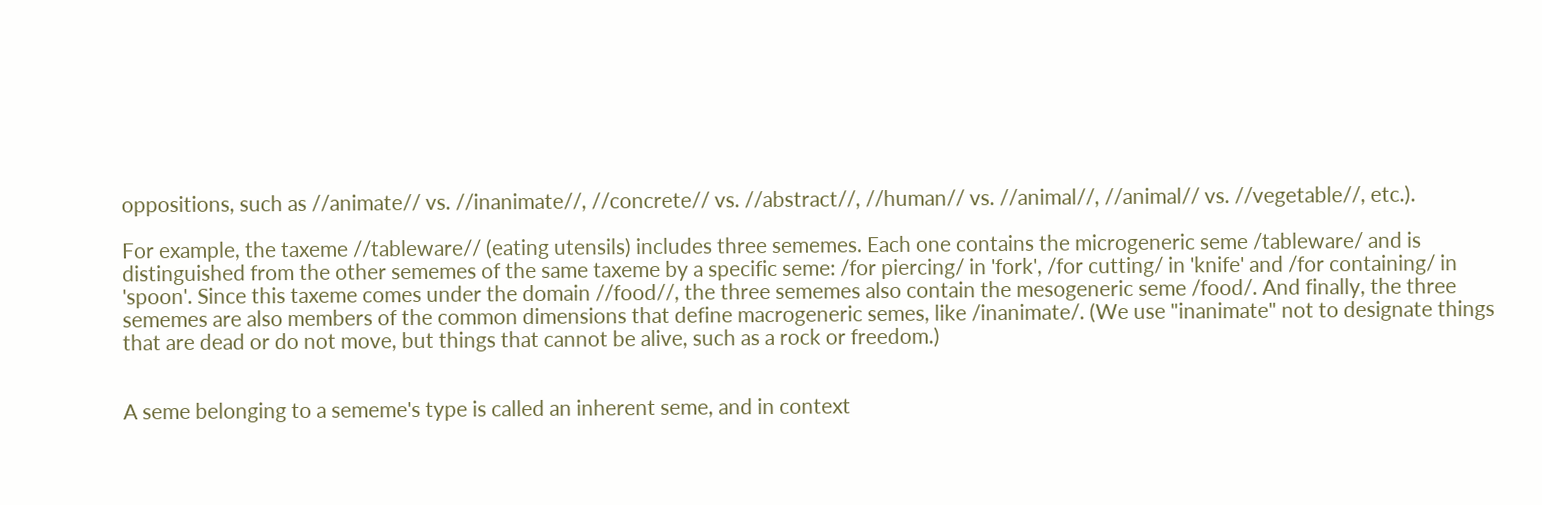oppositions, such as //animate// vs. //inanimate//, //concrete// vs. //abstract//, //human// vs. //animal//, //animal// vs. //vegetable//, etc.).

For example, the taxeme //tableware// (eating utensils) includes three sememes. Each one contains the microgeneric seme /tableware/ and is distinguished from the other sememes of the same taxeme by a specific seme: /for piercing/ in 'fork', /for cutting/ in 'knife' and /for containing/ in 'spoon'. Since this taxeme comes under the domain //food//, the three sememes also contain the mesogeneric seme /food/. And finally, the three sememes are also members of the common dimensions that define macrogeneric semes, like /inanimate/. (We use "inanimate" not to designate things that are dead or do not move, but things that cannot be alive, such as a rock or freedom.)


A seme belonging to a sememe's type is called an inherent seme, and in context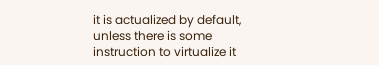it is actualized by default, unless there is some instruction to virtualize it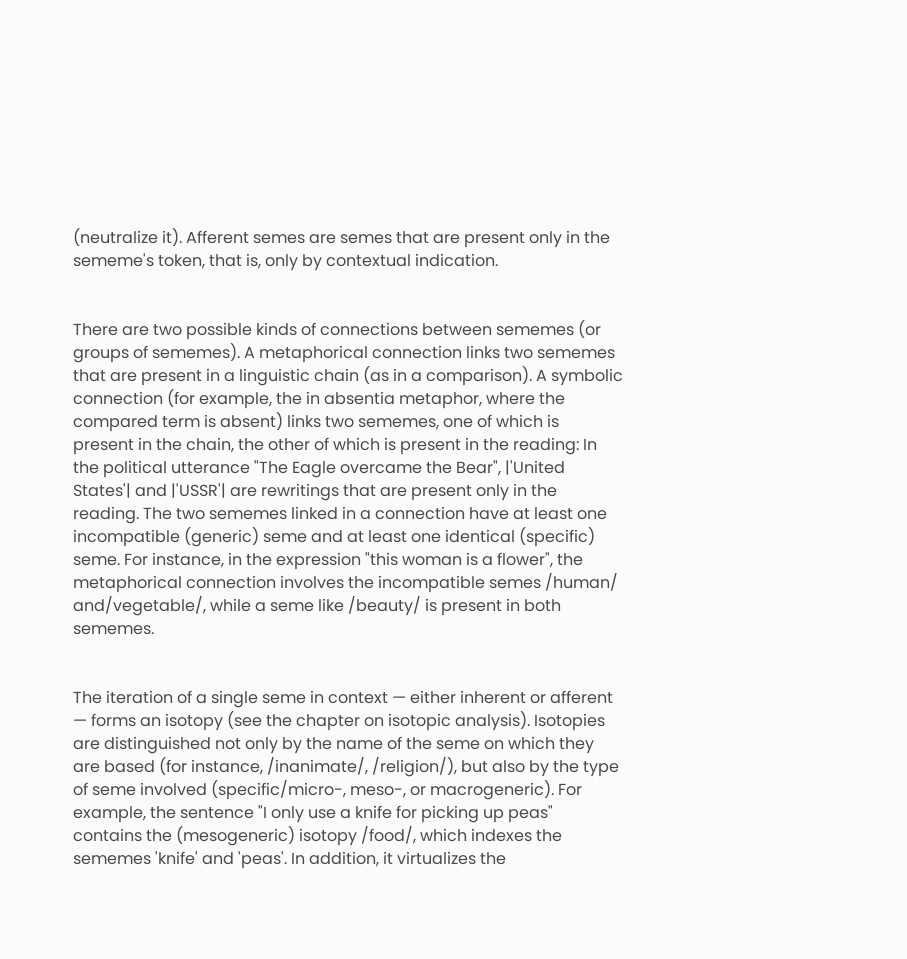(neutralize it). Afferent semes are semes that are present only in the sememe's token, that is, only by contextual indication.


There are two possible kinds of connections between sememes (or groups of sememes). A metaphorical connection links two sememes that are present in a linguistic chain (as in a comparison). A symbolic connection (for example, the in absentia metaphor, where the compared term is absent) links two sememes, one of which is present in the chain, the other of which is present in the reading: In the political utterance "The Eagle overcame the Bear", |'United States'| and |'USSR'| are rewritings that are present only in the reading. The two sememes linked in a connection have at least one incompatible (generic) seme and at least one identical (specific) seme. For instance, in the expression "this woman is a flower", the metaphorical connection involves the incompatible semes /human/ and/vegetable/, while a seme like /beauty/ is present in both sememes.


The iteration of a single seme in context — either inherent or afferent — forms an isotopy (see the chapter on isotopic analysis). Isotopies are distinguished not only by the name of the seme on which they are based (for instance, /inanimate/, /religion/), but also by the type of seme involved (specific/micro-, meso-, or macrogeneric). For example, the sentence "I only use a knife for picking up peas" contains the (mesogeneric) isotopy /food/, which indexes the sememes 'knife' and 'peas'. In addition, it virtualizes the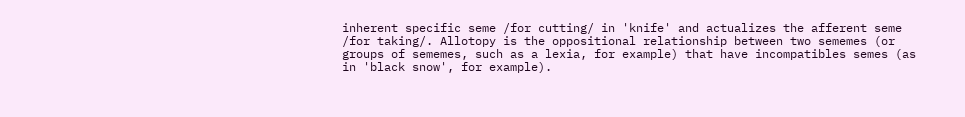inherent specific seme /for cutting/ in 'knife' and actualizes the afferent seme /for taking/. Allotopy is the oppositional relationship between two sememes (or groups of sememes, such as a lexia, for example) that have incompatibles semes (as in 'black snow', for example).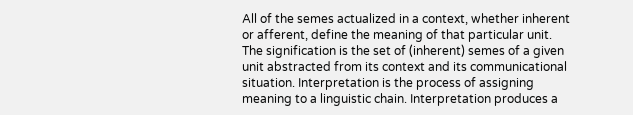All of the semes actualized in a context, whether inherent or afferent, define the meaning of that particular unit. The signification is the set of (inherent) semes of a given unit abstracted from its context and its communicational situation. Interpretation is the process of assigning meaning to a linguistic chain. Interpretation produces a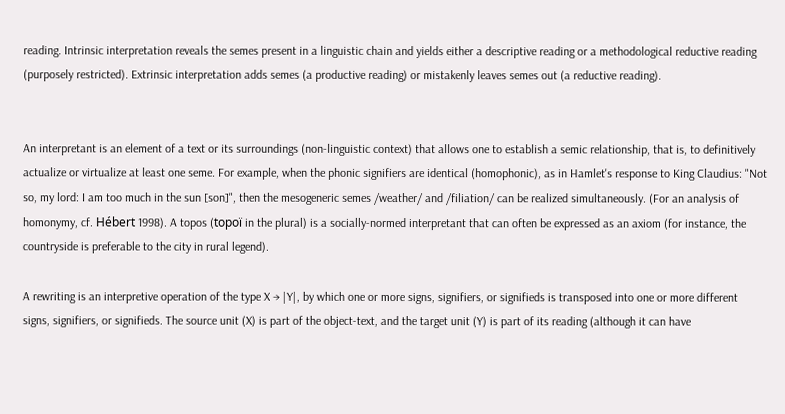reading. Intrinsic interpretation reveals the semes present in a linguistic chain and yields either a descriptive reading or a methodological reductive reading (purposely restricted). Extrinsic interpretation adds semes (a productive reading) or mistakenly leaves semes out (a reductive reading).


An interpretant is an element of a text or its surroundings (non-linguistic context) that allows one to establish a semic relationship, that is, to definitively actualize or virtualize at least one seme. For example, when the phonic signifiers are identical (homophonic), as in Hamlet's response to King Claudius: "Not so, my lord: I am too much in the sun [son]", then the mesogeneric semes /weather/ and /filiation/ can be realized simultaneously. (For an analysis of homonymy, cf. Hébert 1998). A topos (topoï in the plural) is a socially-normed interpretant that can often be expressed as an axiom (for instance, the countryside is preferable to the city in rural legend).

A rewriting is an interpretive operation of the type X → |Y|, by which one or more signs, signifiers, or signifieds is transposed into one or more different signs, signifiers, or signifieds. The source unit (X) is part of the object-text, and the target unit (Y) is part of its reading (although it can have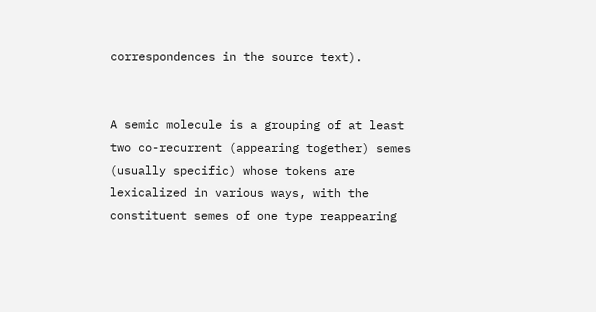correspondences in the source text).


A semic molecule is a grouping of at least two co-recurrent (appearing together) semes (usually specific) whose tokens are lexicalized in various ways, with the constituent semes of one type reappearing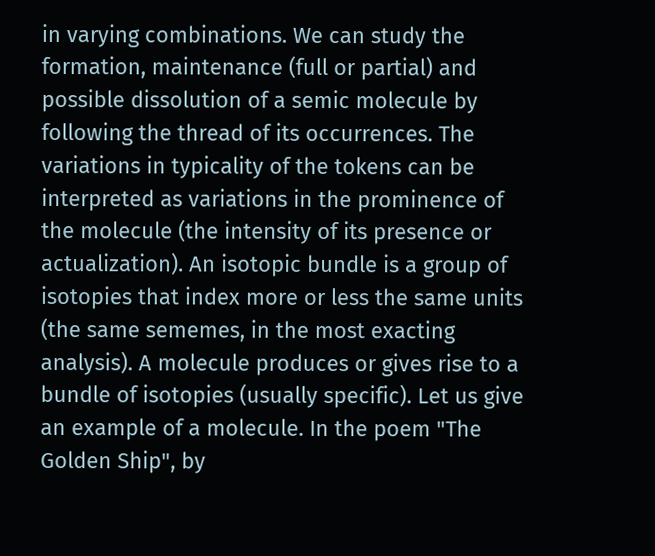in varying combinations. We can study the formation, maintenance (full or partial) and possible dissolution of a semic molecule by following the thread of its occurrences. The variations in typicality of the tokens can be interpreted as variations in the prominence of the molecule (the intensity of its presence or actualization). An isotopic bundle is a group of isotopies that index more or less the same units (the same sememes, in the most exacting analysis). A molecule produces or gives rise to a bundle of isotopies (usually specific). Let us give an example of a molecule. In the poem "The Golden Ship", by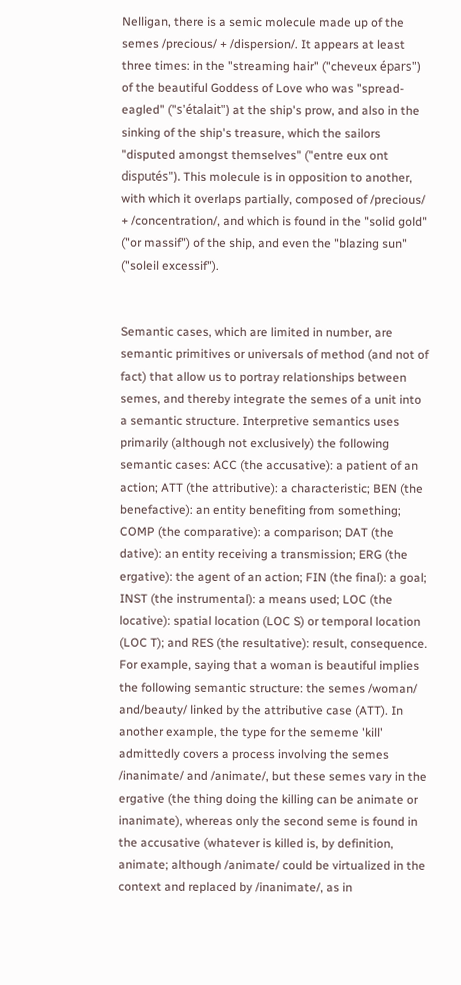Nelligan, there is a semic molecule made up of the semes /precious/ + /dispersion/. It appears at least three times: in the "streaming hair" ("cheveux épars") of the beautiful Goddess of Love who was "spread-eagled" ("s'étalait") at the ship's prow, and also in the sinking of the ship's treasure, which the sailors "disputed amongst themselves" ("entre eux ont disputés"). This molecule is in opposition to another, with which it overlaps partially, composed of /precious/ + /concentration/, and which is found in the "solid gold" ("or massif") of the ship, and even the "blazing sun" ("soleil excessif").


Semantic cases, which are limited in number, are semantic primitives or universals of method (and not of fact) that allow us to portray relationships between semes, and thereby integrate the semes of a unit into a semantic structure. Interpretive semantics uses primarily (although not exclusively) the following semantic cases: ACC (the accusative): a patient of an action; ATT (the attributive): a characteristic; BEN (the benefactive): an entity benefiting from something; COMP (the comparative): a comparison; DAT (the dative): an entity receiving a transmission; ERG (the ergative): the agent of an action; FIN (the final): a goal; INST (the instrumental): a means used; LOC (the locative): spatial location (LOC S) or temporal location (LOC T); and RES (the resultative): result, consequence. For example, saying that a woman is beautiful implies the following semantic structure: the semes /woman/ and/beauty/ linked by the attributive case (ATT). In another example, the type for the sememe 'kill' admittedly covers a process involving the semes /inanimate/ and /animate/, but these semes vary in the ergative (the thing doing the killing can be animate or inanimate), whereas only the second seme is found in the accusative (whatever is killed is, by definition, animate; although /animate/ could be virtualized in the context and replaced by /inanimate/, as in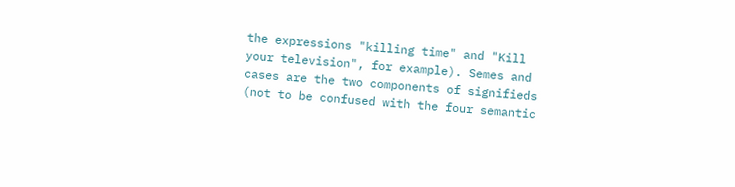the expressions "killing time" and "Kill your television", for example). Semes and cases are the two components of signifieds (not to be confused with the four semantic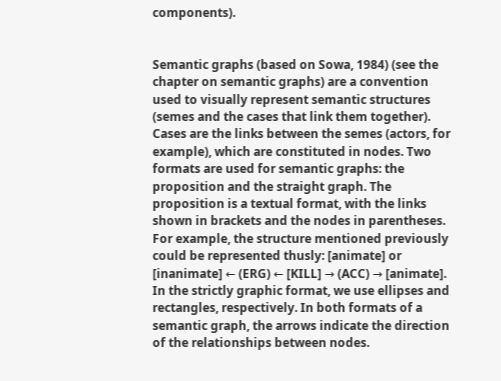components).


Semantic graphs (based on Sowa, 1984) (see the chapter on semantic graphs) are a convention used to visually represent semantic structures (semes and the cases that link them together). Cases are the links between the semes (actors, for example), which are constituted in nodes. Two formats are used for semantic graphs: the proposition and the straight graph. The proposition is a textual format, with the links shown in brackets and the nodes in parentheses. For example, the structure mentioned previously could be represented thusly: [animate] or [inanimate] ← (ERG) ← [KILL] → (ACC) → [animate]. In the strictly graphic format, we use ellipses and rectangles, respectively. In both formats of a semantic graph, the arrows indicate the direction of the relationships between nodes.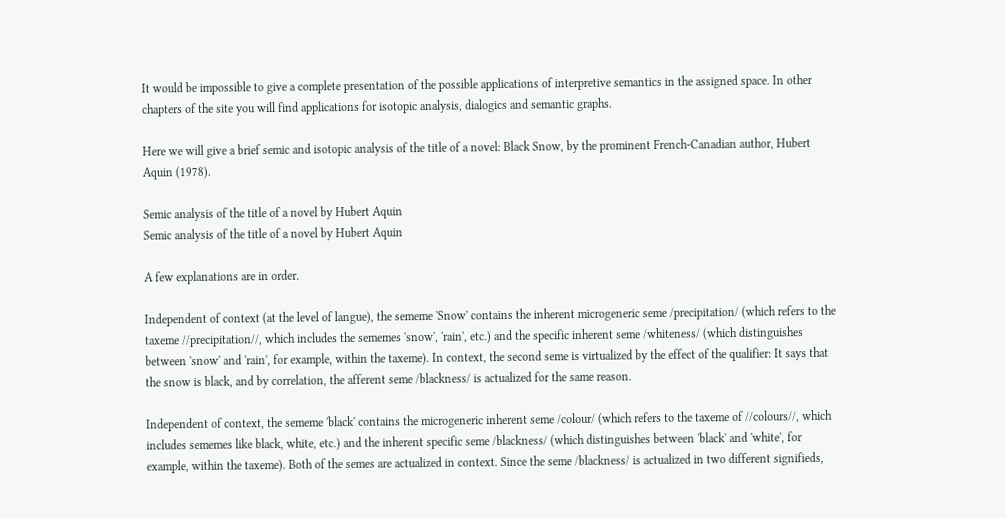It would be impossible to give a complete presentation of the possible applications of interpretive semantics in the assigned space. In other chapters of the site you will find applications for isotopic analysis, dialogics and semantic graphs.

Here we will give a brief semic and isotopic analysis of the title of a novel: Black Snow, by the prominent French-Canadian author, Hubert Aquin (1978).

Semic analysis of the title of a novel by Hubert Aquin
Semic analysis of the title of a novel by Hubert Aquin

A few explanations are in order.

Independent of context (at the level of langue), the sememe 'Snow' contains the inherent microgeneric seme /precipitation/ (which refers to the taxeme //precipitation//, which includes the sememes 'snow', 'rain', etc.) and the specific inherent seme /whiteness/ (which distinguishes between 'snow' and 'rain', for example, within the taxeme). In context, the second seme is virtualized by the effect of the qualifier: It says that the snow is black, and by correlation, the afferent seme /blackness/ is actualized for the same reason.

Independent of context, the sememe 'black' contains the microgeneric inherent seme /colour/ (which refers to the taxeme of //colours//, which includes sememes like black, white, etc.) and the inherent specific seme /blackness/ (which distinguishes between 'black' and 'white', for example, within the taxeme). Both of the semes are actualized in context. Since the seme /blackness/ is actualized in two different signifieds,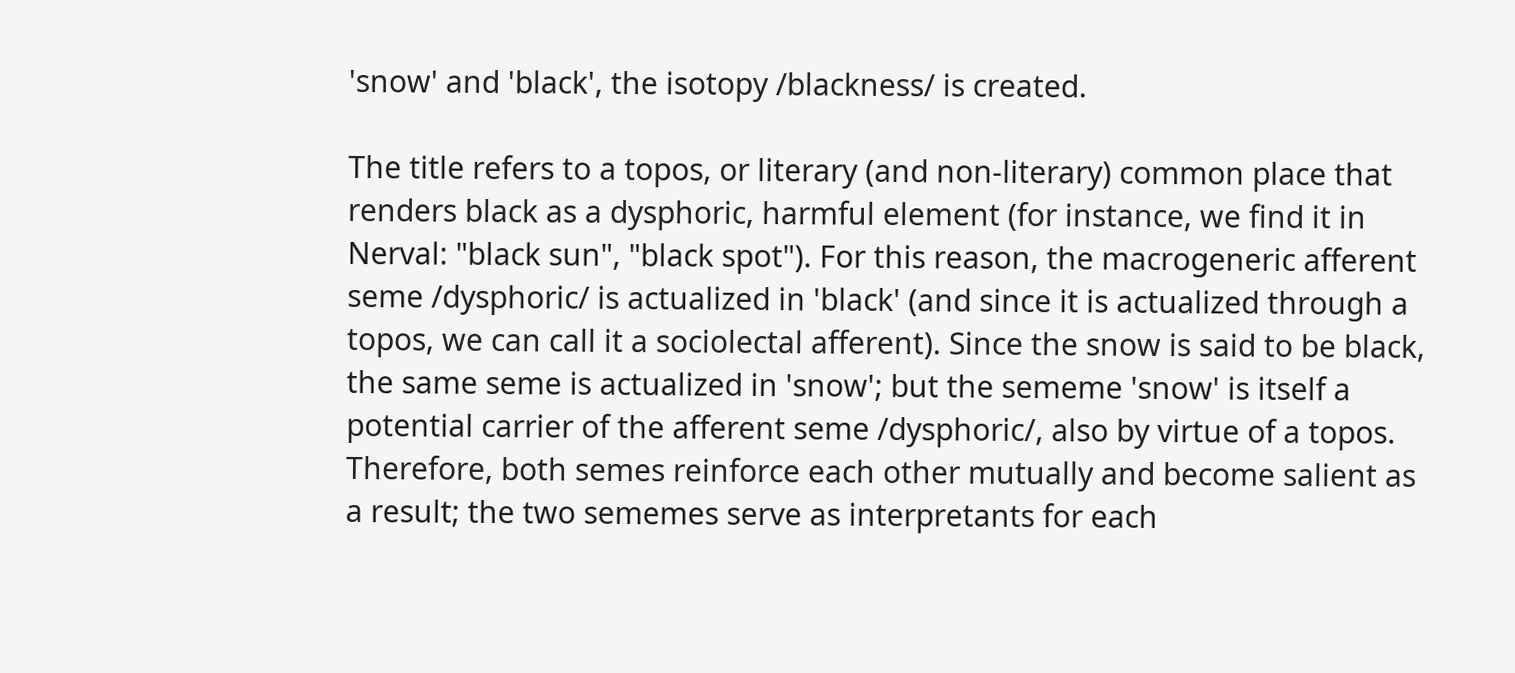'snow' and 'black', the isotopy /blackness/ is created.

The title refers to a topos, or literary (and non-literary) common place that renders black as a dysphoric, harmful element (for instance, we find it in Nerval: "black sun", "black spot"). For this reason, the macrogeneric afferent seme /dysphoric/ is actualized in 'black' (and since it is actualized through a topos, we can call it a sociolectal afferent). Since the snow is said to be black, the same seme is actualized in 'snow'; but the sememe 'snow' is itself a potential carrier of the afferent seme /dysphoric/, also by virtue of a topos. Therefore, both semes reinforce each other mutually and become salient as a result; the two sememes serve as interpretants for each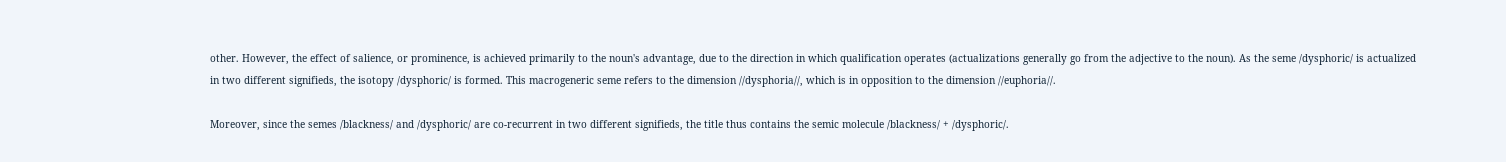other. However, the effect of salience, or prominence, is achieved primarily to the noun's advantage, due to the direction in which qualification operates (actualizations generally go from the adjective to the noun). As the seme /dysphoric/ is actualized in two different signifieds, the isotopy /dysphoric/ is formed. This macrogeneric seme refers to the dimension //dysphoria//, which is in opposition to the dimension //euphoria//.

Moreover, since the semes /blackness/ and /dysphoric/ are co-recurrent in two different signifieds, the title thus contains the semic molecule /blackness/ + /dysphoric/.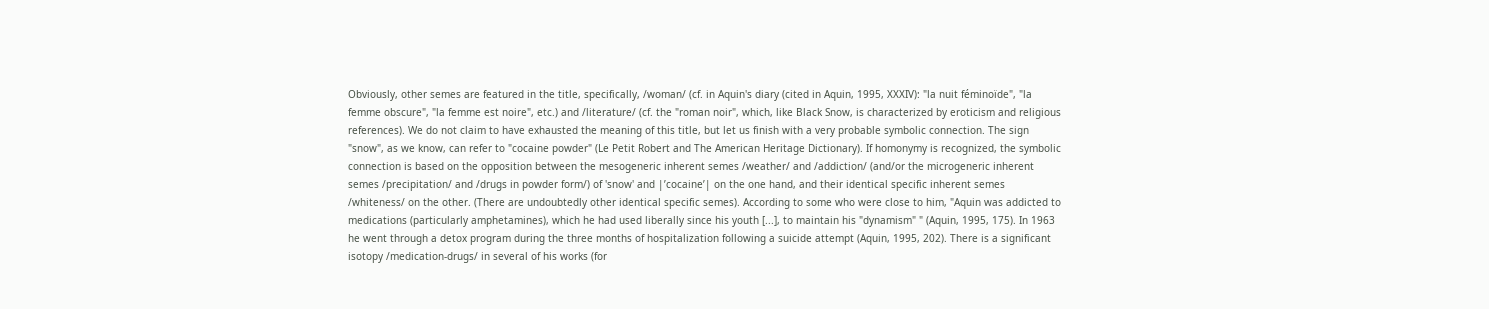Obviously, other semes are featured in the title, specifically, /woman/ (cf. in Aquin's diary (cited in Aquin, 1995, XXXIV): "la nuit féminoïde", "la femme obscure", "la femme est noire", etc.) and /literature/ (cf. the "roman noir", which, like Black Snow, is characterized by eroticism and religious references). We do not claim to have exhausted the meaning of this title, but let us finish with a very probable symbolic connection. The sign "snow", as we know, can refer to "cocaine powder" (Le Petit Robert and The American Heritage Dictionary). If homonymy is recognized, the symbolic connection is based on the opposition between the mesogeneric inherent semes /weather/ and /addiction/ (and/or the microgeneric inherent semes /precipitation/ and /drugs in powder form/) of 'snow' and |’cocaine’| on the one hand, and their identical specific inherent semes /whiteness/ on the other. (There are undoubtedly other identical specific semes). According to some who were close to him, "Aquin was addicted to medications (particularly amphetamines), which he had used liberally since his youth [...], to maintain his "dynamism" " (Aquin, 1995, 175). In 1963 he went through a detox program during the three months of hospitalization following a suicide attempt (Aquin, 1995, 202). There is a significant isotopy /medication-drugs/ in several of his works (for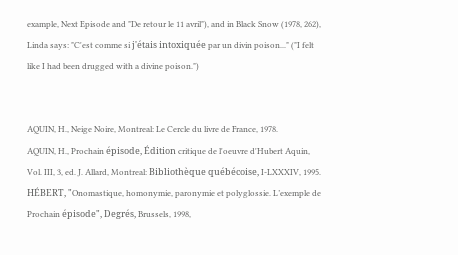example, Next Episode and "De retour le 11 avril"), and in Black Snow (1978, 262), Linda says: "C'est comme si j'étais intoxiquée par un divin poison..." ("I felt like I had been drugged with a divine poison.")


AQUIN, H., Neige Noire, Montreal: Le Cercle du livre de France, 1978.
AQUIN, H., Prochain épisode, Édition critique de l'oeuvre d'Hubert Aquin, Vol. III, 3, ed. J. Allard, Montreal: Bibliothèque québécoise, I-LXXXIV, 1995.
HÉBERT, "Onomastique, homonymie, paronymie et polyglossie. L’exemple de Prochain épisode", Degrés, Brussels, 1998,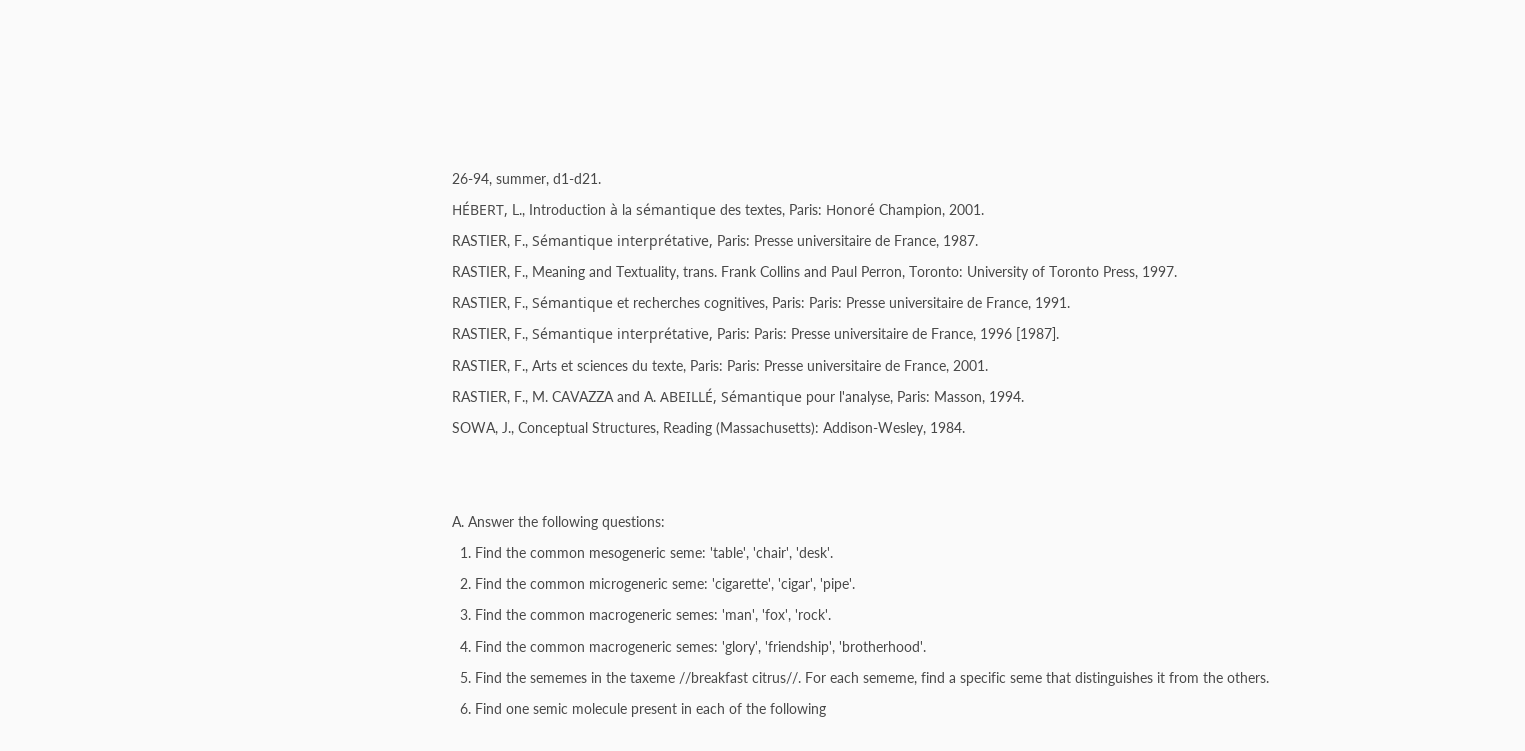26-94, summer, d1-d21.
HÉBERT, L., Introduction à la sémantique des textes, Paris: Honoré Champion, 2001.
RASTIER, F., Sémantique interprétative, Paris: Presse universitaire de France, 1987.
RASTIER, F., Meaning and Textuality, trans. Frank Collins and Paul Perron, Toronto: University of Toronto Press, 1997.
RASTIER, F., Sémantique et recherches cognitives, Paris: Paris: Presse universitaire de France, 1991.
RASTIER, F., Sémantique interprétative, Paris: Paris: Presse universitaire de France, 1996 [1987].
RASTIER, F., Arts et sciences du texte, Paris: Paris: Presse universitaire de France, 2001.
RASTIER, F., M. CAVAZZA and A. ABEILLÉ, Sémantique pour l'analyse, Paris: Masson, 1994.
SOWA, J., Conceptual Structures, Reading (Massachusetts): Addison-Wesley, 1984.


A. Answer the following questions:
  1. Find the common mesogeneric seme: 'table', 'chair', 'desk'.
  2. Find the common microgeneric seme: 'cigarette', 'cigar', 'pipe'.
  3. Find the common macrogeneric semes: 'man', 'fox', 'rock'.
  4. Find the common macrogeneric semes: 'glory', 'friendship', 'brotherhood'.
  5. Find the sememes in the taxeme //breakfast citrus//. For each sememe, find a specific seme that distinguishes it from the others.
  6. Find one semic molecule present in each of the following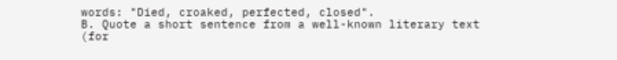words: "Died, croaked, perfected, closed".
B. Quote a short sentence from a well-known literary text (for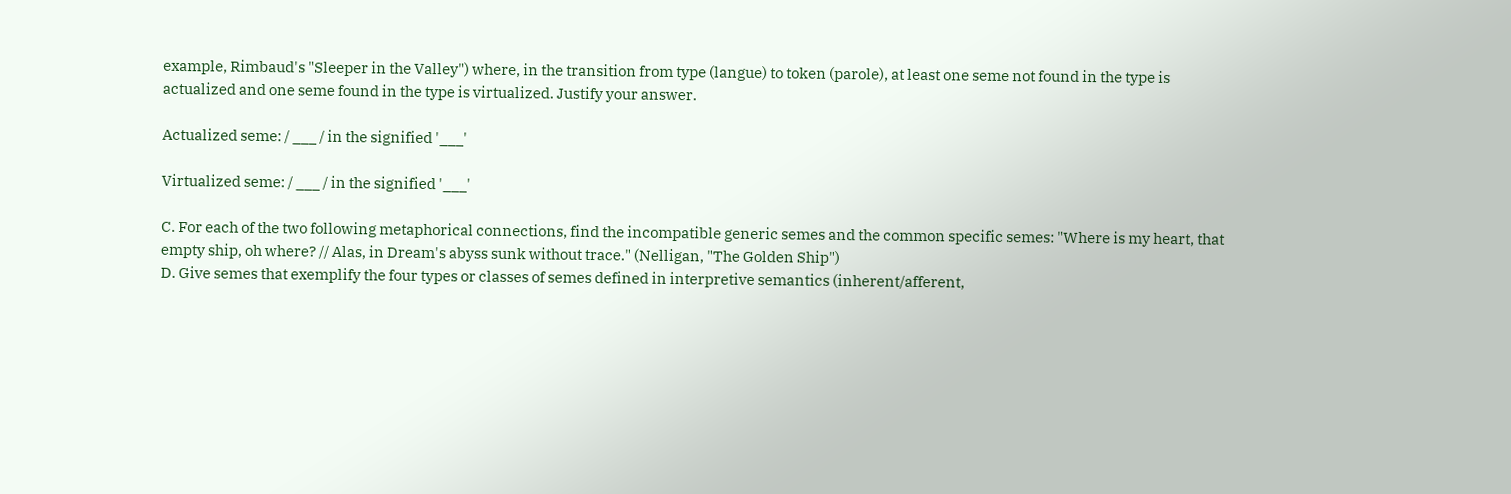example, Rimbaud's "Sleeper in the Valley") where, in the transition from type (langue) to token (parole), at least one seme not found in the type is actualized and one seme found in the type is virtualized. Justify your answer.

Actualized seme: / ___ / in the signified '___'

Virtualized seme: / ___ / in the signified '___'

C. For each of the two following metaphorical connections, find the incompatible generic semes and the common specific semes: "Where is my heart, that empty ship, oh where? // Alas, in Dream's abyss sunk without trace." (Nelligan, "The Golden Ship")
D. Give semes that exemplify the four types or classes of semes defined in interpretive semantics (inherent/afferent,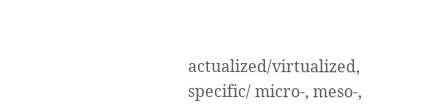actualized/virtualized, specific/ micro-, meso-,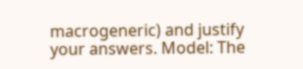macrogeneric) and justify your answers. Model: The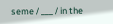seme / ___ / in the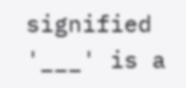signified '___' is a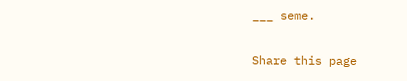___ seme.

Share this page